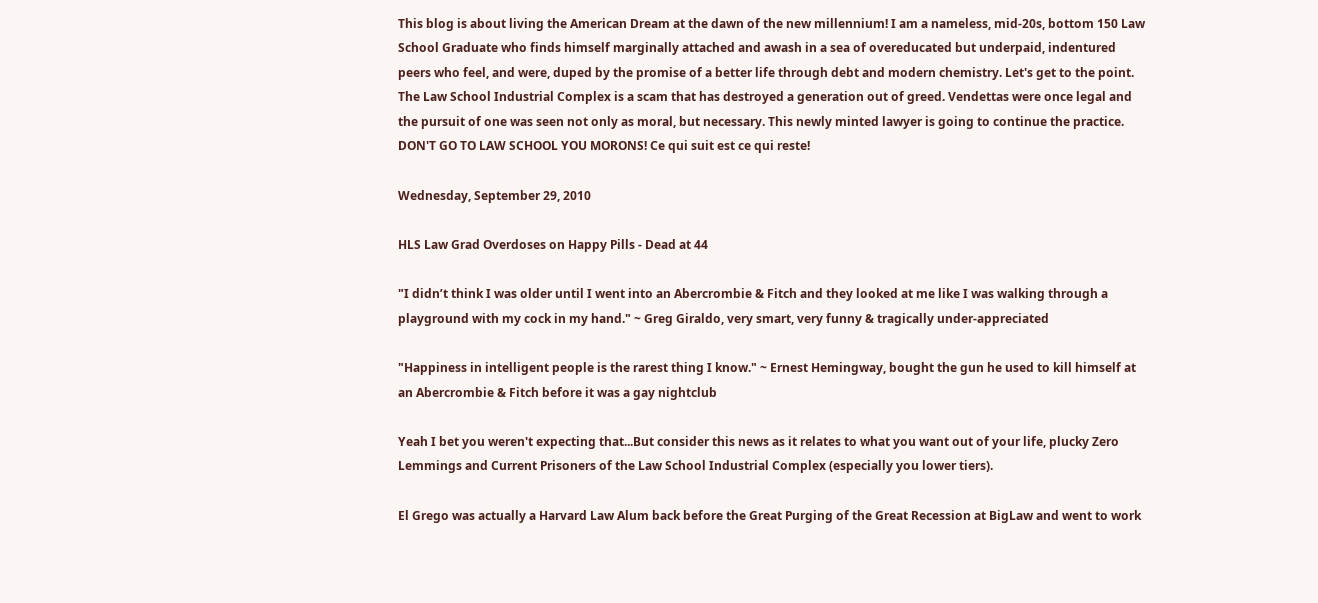This blog is about living the American Dream at the dawn of the new millennium! I am a nameless, mid-20s, bottom 150 Law School Graduate who finds himself marginally attached and awash in a sea of overeducated but underpaid, indentured peers who feel, and were, duped by the promise of a better life through debt and modern chemistry. Let's get to the point. The Law School Industrial Complex is a scam that has destroyed a generation out of greed. Vendettas were once legal and the pursuit of one was seen not only as moral, but necessary. This newly minted lawyer is going to continue the practice. DON'T GO TO LAW SCHOOL YOU MORONS! Ce qui suit est ce qui reste!

Wednesday, September 29, 2010

HLS Law Grad Overdoses on Happy Pills - Dead at 44

"I didn’t think I was older until I went into an Abercrombie & Fitch and they looked at me like I was walking through a playground with my cock in my hand." ~ Greg Giraldo, very smart, very funny & tragically under-appreciated

"Happiness in intelligent people is the rarest thing I know." ~ Ernest Hemingway, bought the gun he used to kill himself at an Abercrombie & Fitch before it was a gay nightclub

Yeah I bet you weren't expecting that...But consider this news as it relates to what you want out of your life, plucky Zero Lemmings and Current Prisoners of the Law School Industrial Complex (especially you lower tiers).

El Grego was actually a Harvard Law Alum back before the Great Purging of the Great Recession at BigLaw and went to work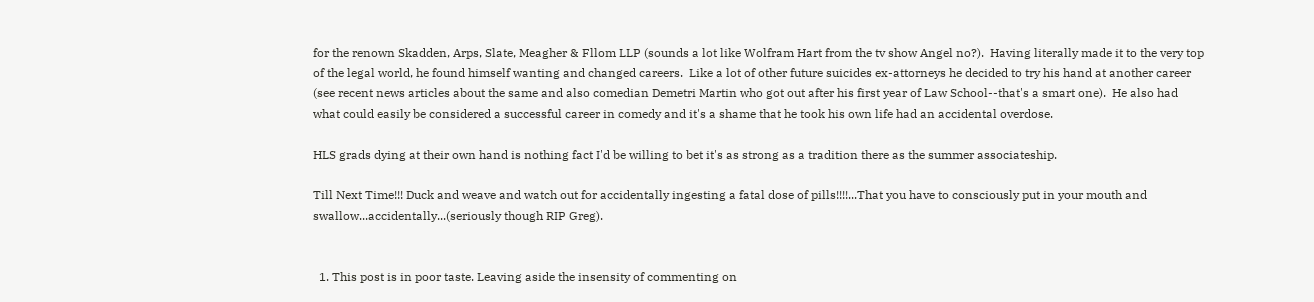for the renown Skadden, Arps, Slate, Meagher & Fllom LLP (sounds a lot like Wolfram Hart from the tv show Angel no?).  Having literally made it to the very top of the legal world, he found himself wanting and changed careers.  Like a lot of other future suicides ex-attorneys he decided to try his hand at another career (see recent news articles about the same and also comedian Demetri Martin who got out after his first year of Law School--that's a smart one).  He also had what could easily be considered a successful career in comedy and it's a shame that he took his own life had an accidental overdose.

HLS grads dying at their own hand is nothing fact I'd be willing to bet it's as strong as a tradition there as the summer associateship.

Till Next Time!!! Duck and weave and watch out for accidentally ingesting a fatal dose of pills!!!!...That you have to consciously put in your mouth and swallow...accidentally...(seriously though RIP Greg).


  1. This post is in poor taste. Leaving aside the insensity of commenting on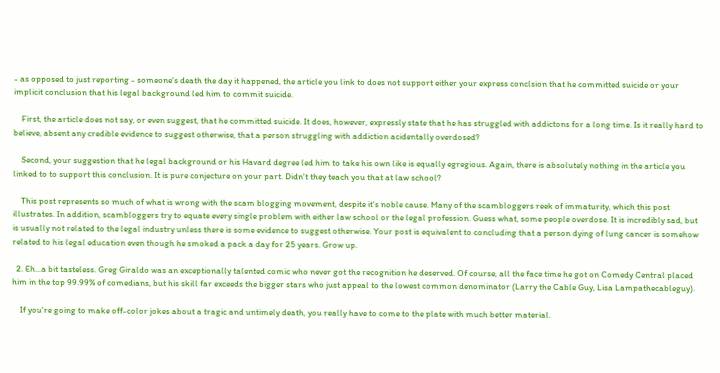- as opposed to just reporting - someone's death the day it happened, the article you link to does not support either your express conclsion that he committed suicide or your implicit conclusion that his legal background led him to commit suicide.

    First, the article does not say, or even suggest, that he committed suicide. It does, however, expressly state that he has struggled with addictons for a long time. Is it really hard to believe, absent any credible evidence to suggest otherwise, that a person struggling with addiction acidentally overdosed?

    Second, your suggestion that he legal background or his Havard degree led him to take his own like is equally egregious. Again, there is absolutely nothing in the article you linked to to support this conclusion. It is pure conjecture on your part. Didn't they teach you that at law school?

    This post represents so much of what is wrong with the scam blogging movement, despite it's noble cause. Many of the scambloggers reek of immaturity, which this post illustrates. In addition, scambloggers try to equate every single problem with either law school or the legal profession. Guess what, some people overdose. It is incredibly sad, but is usually not related to the legal industry unless there is some evidence to suggest otherwise. Your post is equivalent to concluding that a person dying of lung cancer is somehow related to his legal education even though he smoked a pack a day for 25 years. Grow up.

  2. Eh...a bit tasteless. Greg Giraldo was an exceptionally talented comic who never got the recognition he deserved. Of course, all the face time he got on Comedy Central placed him in the top 99.99% of comedians, but his skill far exceeds the bigger stars who just appeal to the lowest common denominator (Larry the Cable Guy, Lisa Lampathecableguy).

    If you're going to make off-color jokes about a tragic and untimely death, you really have to come to the plate with much better material.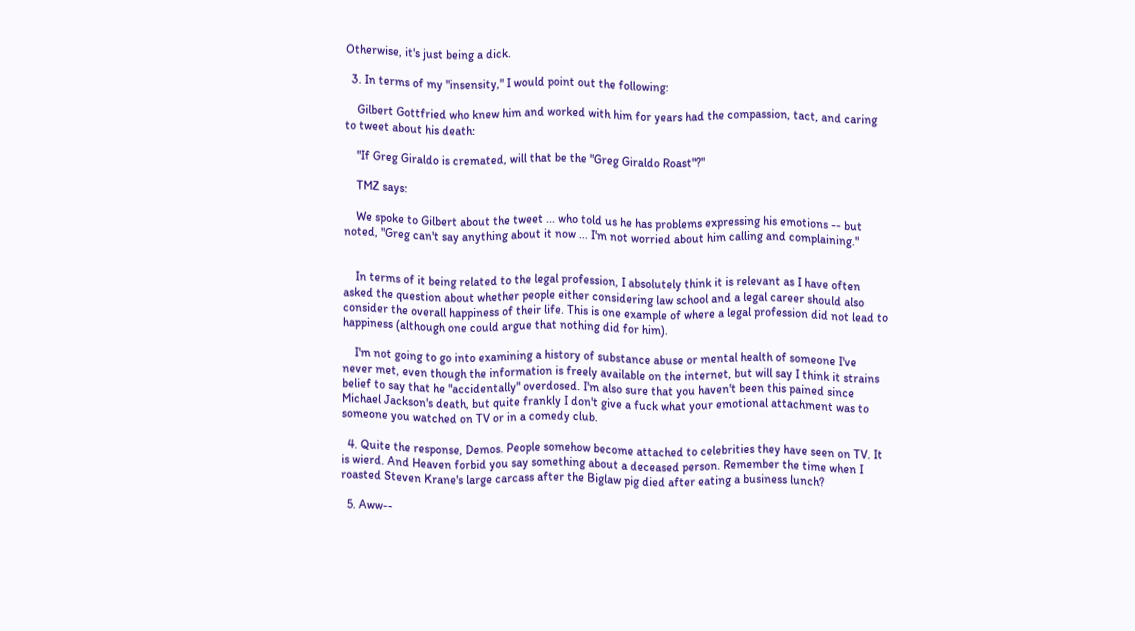Otherwise, it's just being a dick.

  3. In terms of my "insensity," I would point out the following:

    Gilbert Gottfried who knew him and worked with him for years had the compassion, tact, and caring to tweet about his death:

    "If Greg Giraldo is cremated, will that be the "Greg Giraldo Roast"?"

    TMZ says:

    We spoke to Gilbert about the tweet ... who told us he has problems expressing his emotions -- but noted, "Greg can't say anything about it now ... I'm not worried about him calling and complaining."


    In terms of it being related to the legal profession, I absolutely think it is relevant as I have often asked the question about whether people either considering law school and a legal career should also consider the overall happiness of their life. This is one example of where a legal profession did not lead to happiness (although one could argue that nothing did for him).

    I'm not going to go into examining a history of substance abuse or mental health of someone I've never met, even though the information is freely available on the internet, but will say I think it strains belief to say that he "accidentally" overdosed. I'm also sure that you haven't been this pained since Michael Jackson's death, but quite frankly I don't give a fuck what your emotional attachment was to someone you watched on TV or in a comedy club.

  4. Quite the response, Demos. People somehow become attached to celebrities they have seen on TV. It is wierd. And Heaven forbid you say something about a deceased person. Remember the time when I roasted Steven Krane's large carcass after the Biglaw pig died after eating a business lunch?

  5. Aww--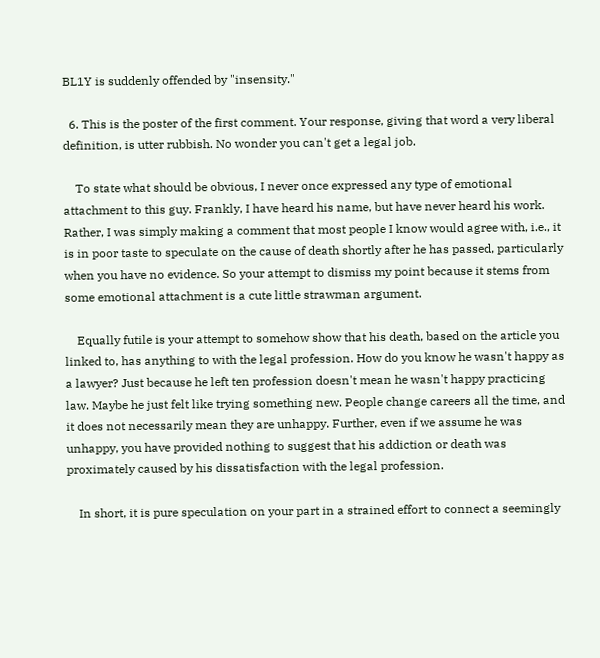BL1Y is suddenly offended by "insensity."

  6. This is the poster of the first comment. Your response, giving that word a very liberal definition, is utter rubbish. No wonder you can't get a legal job.

    To state what should be obvious, I never once expressed any type of emotional attachment to this guy. Frankly, I have heard his name, but have never heard his work. Rather, I was simply making a comment that most people I know would agree with, i.e., it is in poor taste to speculate on the cause of death shortly after he has passed, particularly when you have no evidence. So your attempt to dismiss my point because it stems from some emotional attachment is a cute little strawman argument.

    Equally futile is your attempt to somehow show that his death, based on the article you linked to, has anything to with the legal profession. How do you know he wasn't happy as a lawyer? Just because he left ten profession doesn't mean he wasn't happy practicing law. Maybe he just felt like trying something new. People change careers all the time, and it does not necessarily mean they are unhappy. Further, even if we assume he was unhappy, you have provided nothing to suggest that his addiction or death was proximately caused by his dissatisfaction with the legal profession.

    In short, it is pure speculation on your part in a strained effort to connect a seemingly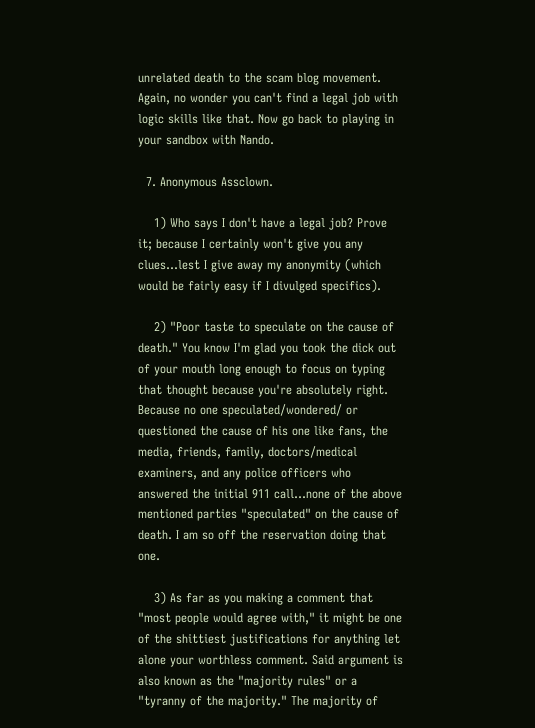unrelated death to the scam blog movement. Again, no wonder you can't find a legal job with logic skills like that. Now go back to playing in your sandbox with Nando.

  7. Anonymous Assclown.

    1) Who says I don't have a legal job? Prove it; because I certainly won't give you any clues...lest I give away my anonymity (which would be fairly easy if I divulged specifics).

    2) "Poor taste to speculate on the cause of death." You know I'm glad you took the dick out of your mouth long enough to focus on typing that thought because you're absolutely right. Because no one speculated/wondered/ or questioned the cause of his one like fans, the media, friends, family, doctors/medical examiners, and any police officers who answered the initial 911 call...none of the above mentioned parties "speculated" on the cause of death. I am so off the reservation doing that one.

    3) As far as you making a comment that "most people would agree with," it might be one of the shittiest justifications for anything let alone your worthless comment. Said argument is also known as the "majority rules" or a "tyranny of the majority." The majority of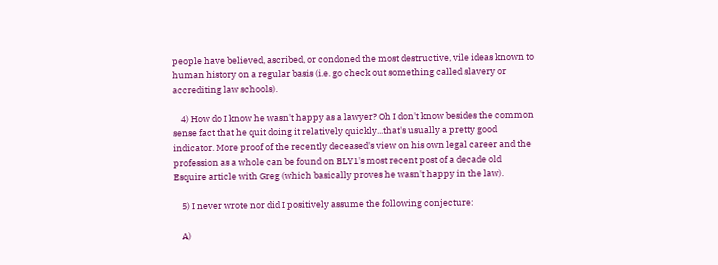people have believed, ascribed, or condoned the most destructive, vile ideas known to human history on a regular basis (i.e. go check out something called slavery or accrediting law schools).

    4) How do I know he wasn't happy as a lawyer? Oh I don't know besides the common sense fact that he quit doing it relatively quickly...that's usually a pretty good indicator. More proof of the recently deceased's view on his own legal career and the profession as a whole can be found on BLY1's most recent post of a decade old Esquire article with Greg (which basically proves he wasn't happy in the law).

    5) I never wrote nor did I positively assume the following conjecture:

    A)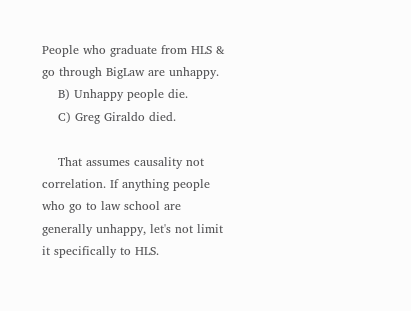People who graduate from HLS & go through BigLaw are unhappy.
    B) Unhappy people die.
    C) Greg Giraldo died.

    That assumes causality not correlation. If anything people who go to law school are generally unhappy, let's not limit it specifically to HLS.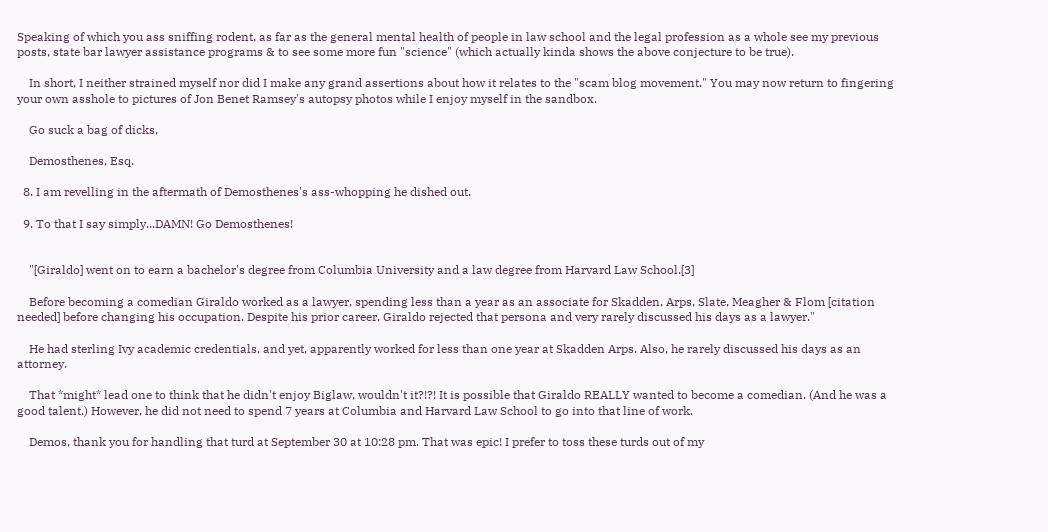Speaking of which you ass sniffing rodent, as far as the general mental health of people in law school and the legal profession as a whole see my previous posts, state bar lawyer assistance programs & to see some more fun "science" (which actually kinda shows the above conjecture to be true).

    In short, I neither strained myself nor did I make any grand assertions about how it relates to the "scam blog movement." You may now return to fingering your own asshole to pictures of Jon Benet Ramsey's autopsy photos while I enjoy myself in the sandbox.

    Go suck a bag of dicks,

    Demosthenes, Esq.

  8. I am revelling in the aftermath of Demosthenes's ass-whopping he dished out.

  9. To that I say simply...DAMN! Go Demosthenes!


    "[Giraldo] went on to earn a bachelor's degree from Columbia University and a law degree from Harvard Law School.[3]

    Before becoming a comedian Giraldo worked as a lawyer, spending less than a year as an associate for Skadden, Arps, Slate, Meagher & Flom [citation needed] before changing his occupation. Despite his prior career, Giraldo rejected that persona and very rarely discussed his days as a lawyer."

    He had sterling Ivy academic credentials, and yet, apparently worked for less than one year at Skadden Arps. Also, he rarely discussed his days as an attorney.

    That *might* lead one to think that he didn't enjoy Biglaw, wouldn't it?!?! It is possible that Giraldo REALLY wanted to become a comedian. (And he was a good talent.) However, he did not need to spend 7 years at Columbia and Harvard Law School to go into that line of work.

    Demos, thank you for handling that turd at September 30 at 10:28 pm. That was epic! I prefer to toss these turds out of my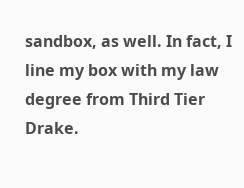sandbox, as well. In fact, I line my box with my law degree from Third Tier Drake.